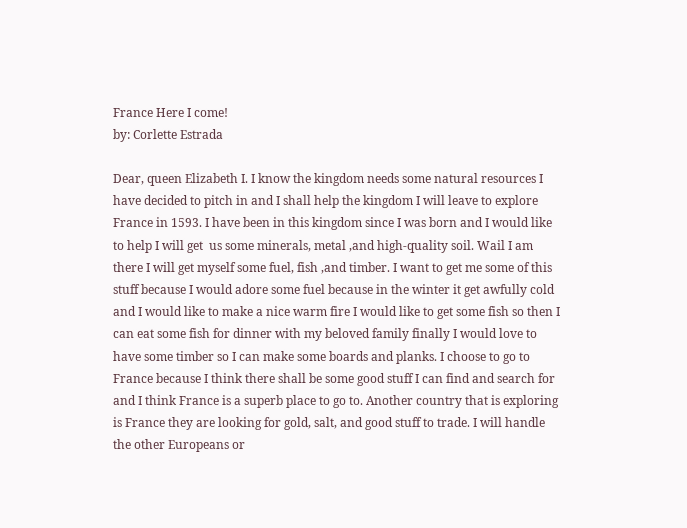France Here I come!
by: Corlette Estrada

Dear, queen Elizabeth I. I know the kingdom needs some natural resources I have decided to pitch in and I shall help the kingdom I will leave to explore France in 1593. I have been in this kingdom since I was born and I would like to help I will get  us some minerals, metal ,and high-quality soil. Wail I am there I will get myself some fuel, fish ,and timber. I want to get me some of this stuff because I would adore some fuel because in the winter it get awfully cold and I would like to make a nice warm fire I would like to get some fish so then I can eat some fish for dinner with my beloved family finally I would love to have some timber so I can make some boards and planks. I choose to go to France because I think there shall be some good stuff I can find and search for and I think France is a superb place to go to. Another country that is exploring is France they are looking for gold, salt, and good stuff to trade. I will handle the other Europeans or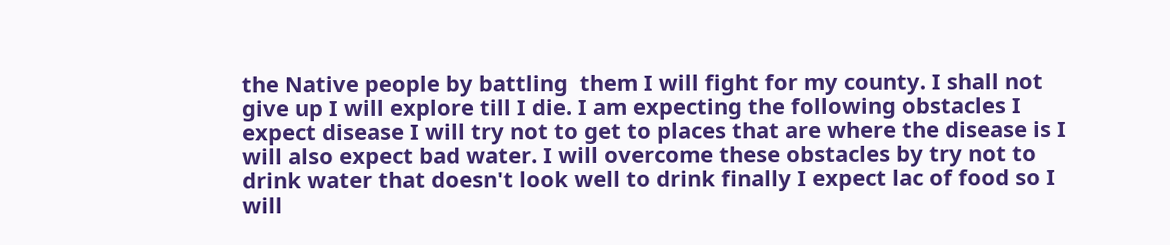the Native people by battling  them I will fight for my county. I shall not give up I will explore till I die. I am expecting the following obstacles I expect disease I will try not to get to places that are where the disease is I will also expect bad water. I will overcome these obstacles by try not to drink water that doesn't look well to drink finally I expect lac of food so I will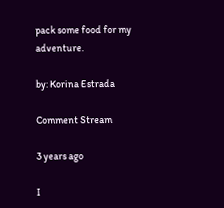pack some food for my adventure.

by: Korina Estrada

Comment Stream

3 years ago

I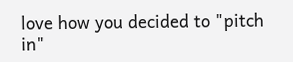love how you decided to "pitch in"